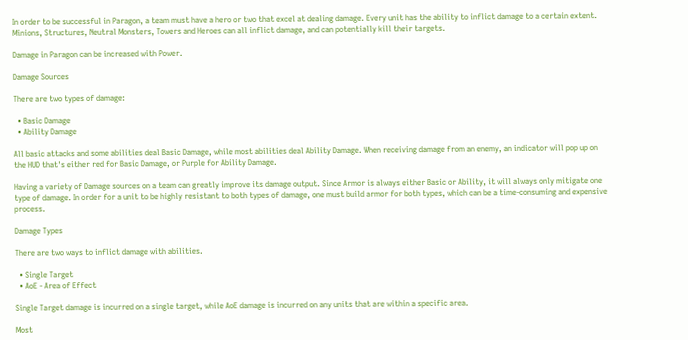In order to be successful in Paragon, a team must have a hero or two that excel at dealing damage. Every unit has the ability to inflict damage to a certain extent. Minions, Structures, Neutral Monsters, Towers and Heroes can all inflict damage, and can potentially kill their targets.

Damage in Paragon can be increased with Power.

Damage Sources

There are two types of damage:

  • Basic Damage
  • Ability Damage

All basic attacks and some abilities deal Basic Damage, while most abilities deal Ability Damage. When receiving damage from an enemy, an indicator will pop up on the HUD that's either red for Basic Damage, or Purple for Ability Damage.

Having a variety of Damage sources on a team can greatly improve its damage output. Since Armor is always either Basic or Ability, it will always only mitigate one type of damage. In order for a unit to be highly resistant to both types of damage, one must build armor for both types, which can be a time-consuming and expensive process.

Damage Types

There are two ways to inflict damage with abilities.

  • Single Target
  • AoE - Area of Effect

Single Target damage is incurred on a single target, while AoE damage is incurred on any units that are within a specific area.

Most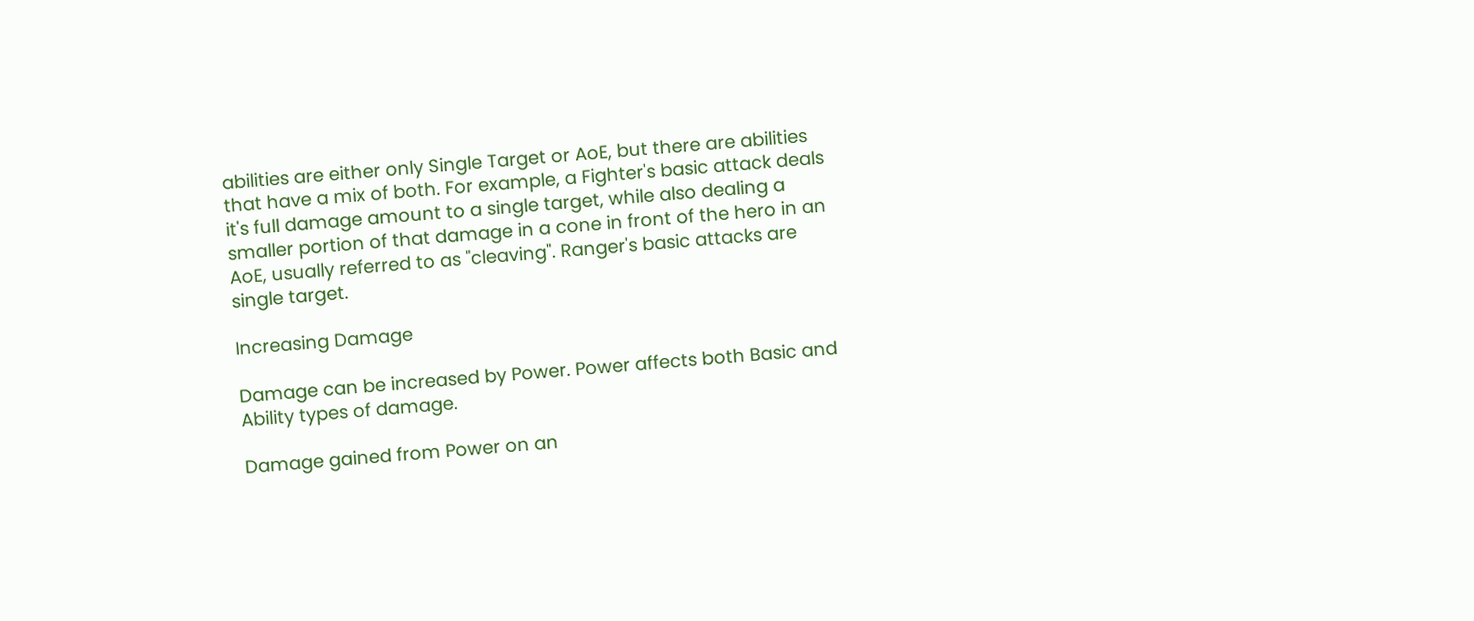abilities are either only Single Target or AoE, but there are abilities that have a mix of both. For example, a Fighter's basic attack deals it's full damage amount to a single target, while also dealing a smaller portion of that damage in a cone in front of the hero in an AoE, usually referred to as "cleaving". Ranger's basic attacks are single target.

Increasing Damage

Damage can be increased by Power. Power affects both Basic and Ability types of damage.

Damage gained from Power on an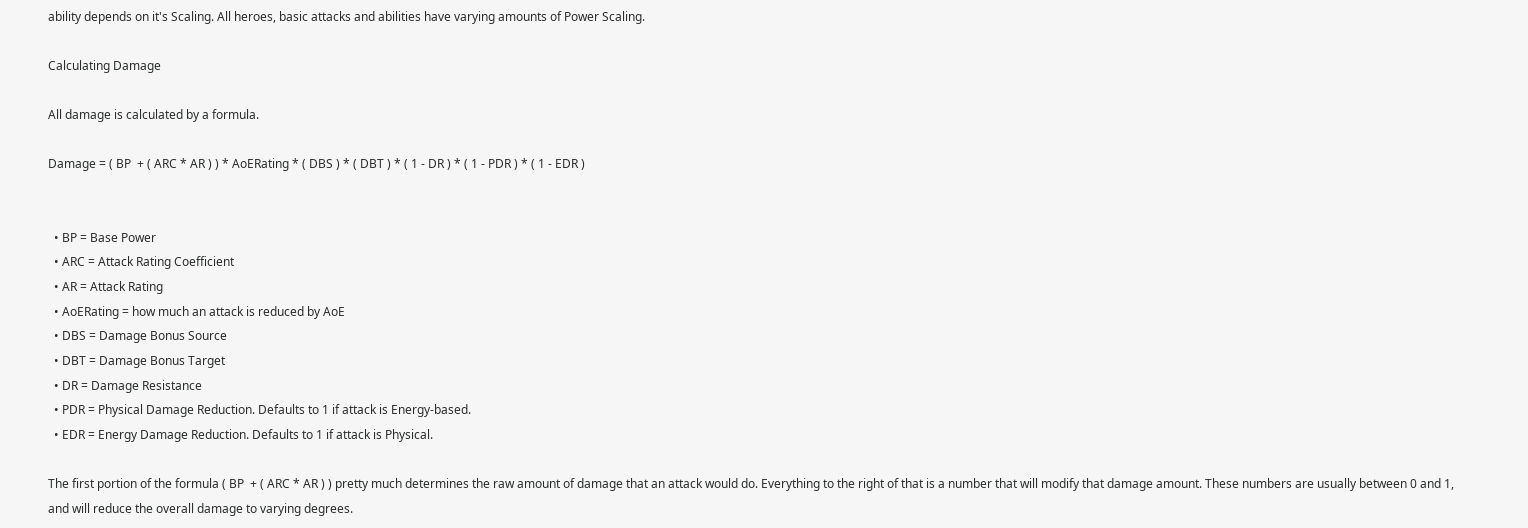ability depends on it's Scaling. All heroes, basic attacks and abilities have varying amounts of Power Scaling.

Calculating Damage

All damage is calculated by a formula.

Damage = ( BP  + ( ARC * AR ) ) * AoERating * ( DBS ) * ( DBT ) * ( 1 ‐ DR ) * ( 1 - PDR ) * ( 1 - EDR )


  • BP = Base Power
  • ARC = Attack Rating Coefficient
  • AR = Attack Rating
  • AoERating = how much an attack is reduced by AoE
  • DBS = Damage Bonus Source
  • DBT = Damage Bonus Target
  • DR = Damage Resistance
  • PDR = Physical Damage Reduction. Defaults to 1 if attack is Energy-based.
  • EDR = Energy Damage Reduction. Defaults to 1 if attack is Physical.

The first portion of the formula ( BP  + ( ARC * AR ) ) pretty much determines the raw amount of damage that an attack would do. Everything to the right of that is a number that will modify that damage amount. These numbers are usually between 0 and 1, and will reduce the overall damage to varying degrees.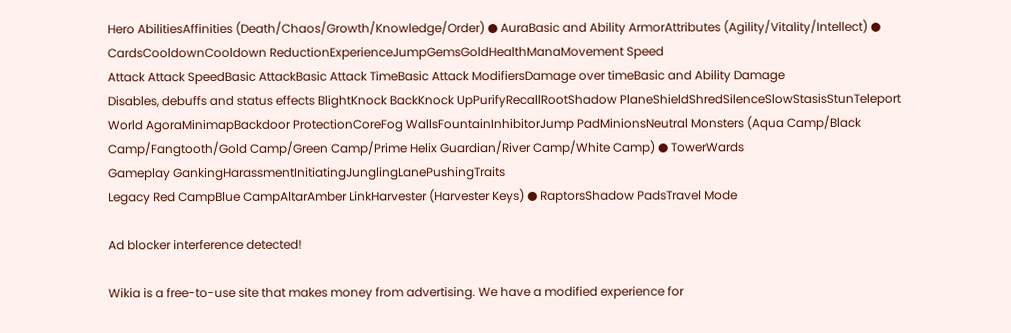Hero AbilitiesAffinities (Death/Chaos/Growth/Knowledge/Order) ● AuraBasic and Ability ArmorAttributes (Agility/Vitality/Intellect) ● CardsCooldownCooldown ReductionExperienceJumpGemsGoldHealthManaMovement Speed
Attack Attack SpeedBasic AttackBasic Attack TimeBasic Attack ModifiersDamage over timeBasic and Ability Damage
Disables, debuffs and status effects BlightKnock BackKnock UpPurifyRecallRootShadow PlaneShieldShredSilenceSlowStasisStunTeleport
World AgoraMinimapBackdoor ProtectionCoreFog WallsFountainInhibitorJump PadMinionsNeutral Monsters (Aqua Camp/Black Camp/Fangtooth/Gold Camp/Green Camp/Prime Helix Guardian/River Camp/White Camp) ● TowerWards
Gameplay GankingHarassmentInitiatingJunglingLanePushingTraits
Legacy Red CampBlue CampAltarAmber LinkHarvester (Harvester Keys) ● RaptorsShadow PadsTravel Mode

Ad blocker interference detected!

Wikia is a free-to-use site that makes money from advertising. We have a modified experience for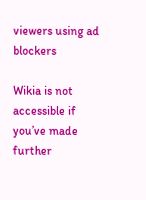viewers using ad blockers

Wikia is not accessible if you’ve made further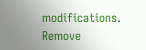modifications. Remove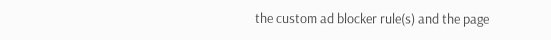the custom ad blocker rule(s) and the page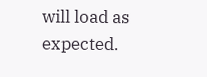will load as expected.